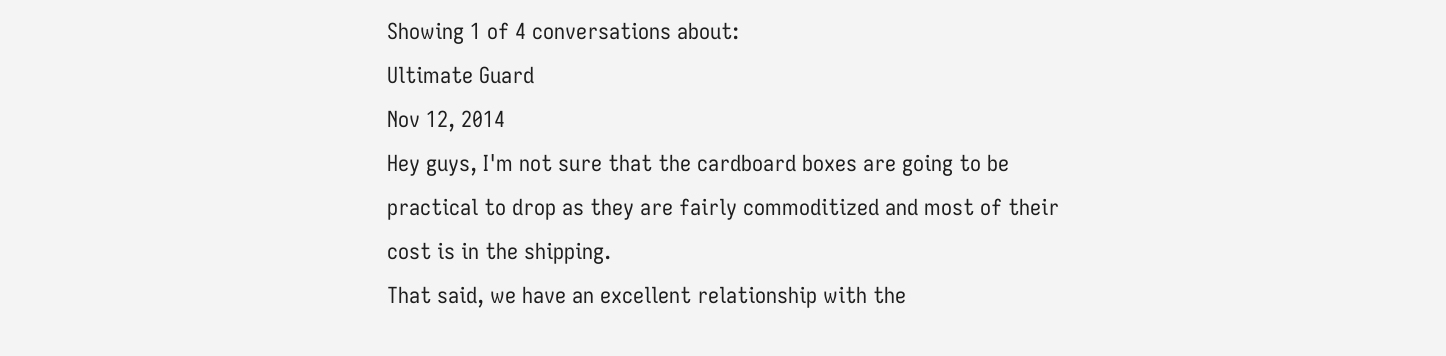Showing 1 of 4 conversations about:
Ultimate Guard
Nov 12, 2014
Hey guys, I'm not sure that the cardboard boxes are going to be practical to drop as they are fairly commoditized and most of their cost is in the shipping.
That said, we have an excellent relationship with the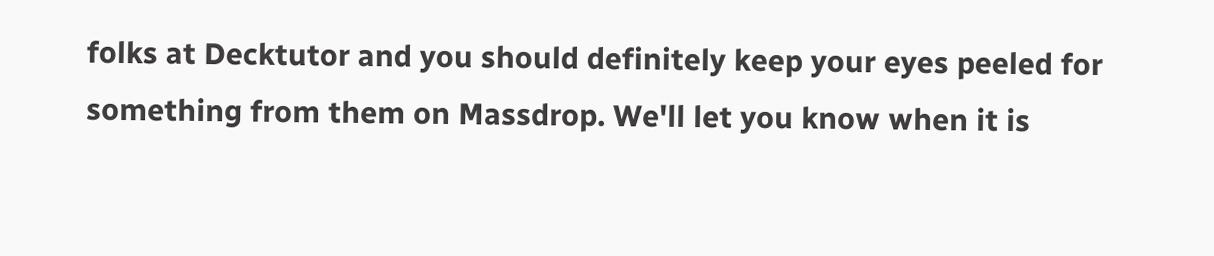folks at Decktutor and you should definitely keep your eyes peeled for something from them on Massdrop. We'll let you know when it is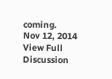coming.
Nov 12, 2014
View Full Discussion